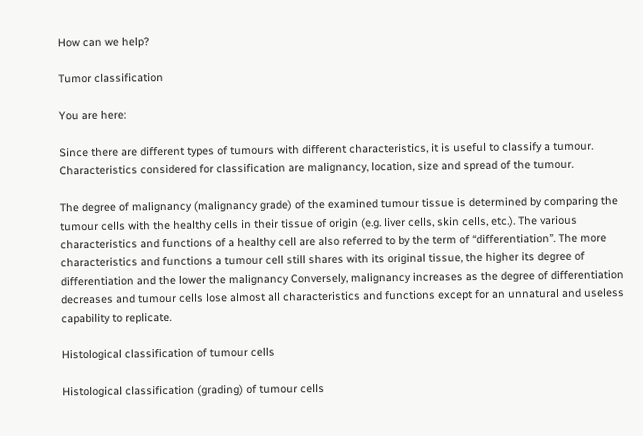How can we help?

Tumor classification

You are here:

Since there are different types of tumours with different characteristics, it is useful to classify a tumour. Characteristics considered for classification are malignancy, location, size and spread of the tumour.

The degree of malignancy (malignancy grade) of the examined tumour tissue is determined by comparing the tumour cells with the healthy cells in their tissue of origin (e.g. liver cells, skin cells, etc.). The various characteristics and functions of a healthy cell are also referred to by the term of “differentiation”. The more characteristics and functions a tumour cell still shares with its original tissue, the higher its degree of differentiation and the lower the malignancy Conversely, malignancy increases as the degree of differentiation decreases and tumour cells lose almost all characteristics and functions except for an unnatural and useless capability to replicate.

Histological classification of tumour cells

Histological classification (grading) of tumour cells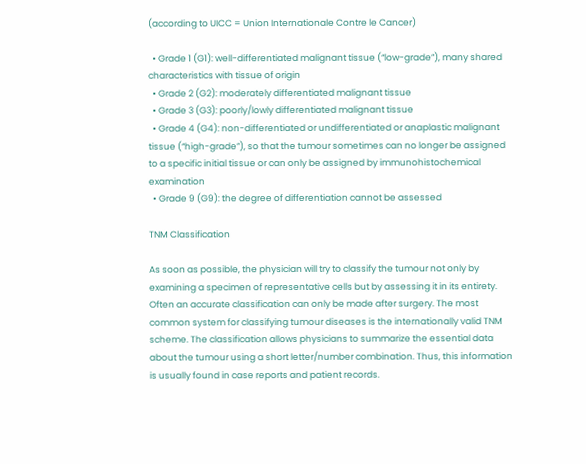(according to UICC = Union Internationale Contre le Cancer)

  • Grade 1 (G1): well-differentiated malignant tissue (“low-grade”), many shared characteristics with tissue of origin
  • Grade 2 (G2): moderately differentiated malignant tissue
  • Grade 3 (G3): poorly/lowly differentiated malignant tissue
  • Grade 4 (G4): non-differentiated or undifferentiated or anaplastic malignant tissue (“high-grade”), so that the tumour sometimes can no longer be assigned to a specific initial tissue or can only be assigned by immunohistochemical examination
  • Grade 9 (G9): the degree of differentiation cannot be assessed

TNM Classification

As soon as possible, the physician will try to classify the tumour not only by examining a specimen of representative cells but by assessing it in its entirety. Often an accurate classification can only be made after surgery. The most common system for classifying tumour diseases is the internationally valid TNM scheme. The classification allows physicians to summarize the essential data about the tumour using a short letter/number combination. Thus, this information is usually found in case reports and patient records.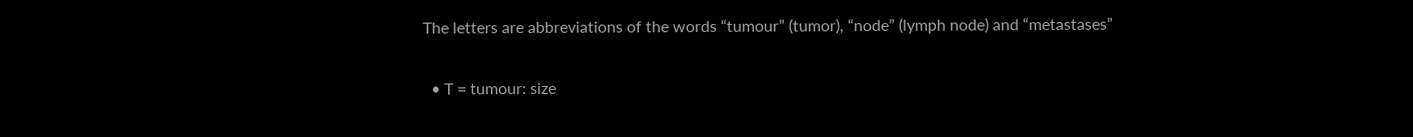The letters are abbreviations of the words “tumour” (tumor), “node” (lymph node) and “metastases”

  • T = tumour: size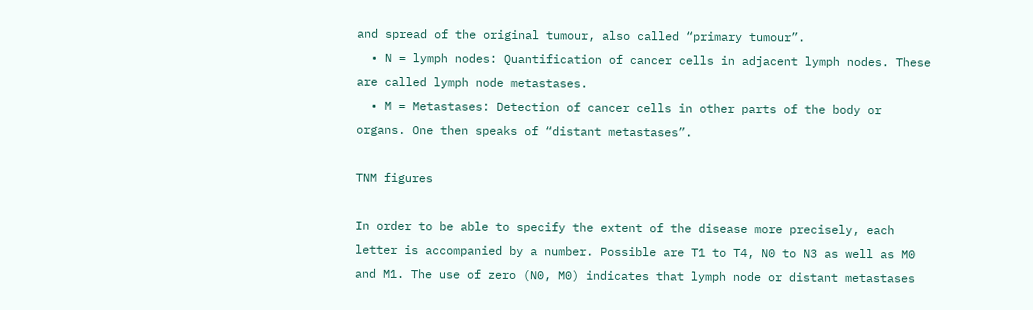and spread of the original tumour, also called “primary tumour”.
  • N = lymph nodes: Quantification of cancer cells in adjacent lymph nodes. These are called lymph node metastases.
  • M = Metastases: Detection of cancer cells in other parts of the body or organs. One then speaks of “distant metastases”.

TNM figures

In order to be able to specify the extent of the disease more precisely, each letter is accompanied by a number. Possible are T1 to T4, N0 to N3 as well as M0 and M1. The use of zero (N0, M0) indicates that lymph node or distant metastases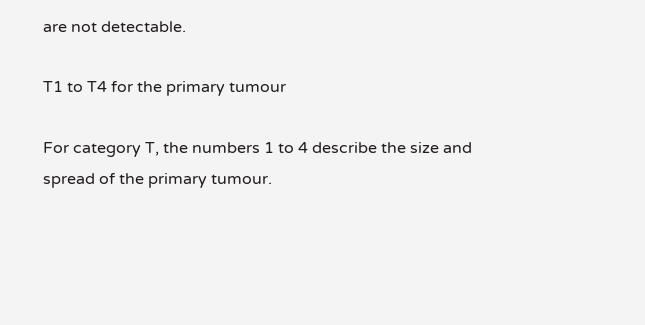are not detectable.

T1 to T4 for the primary tumour

For category T, the numbers 1 to 4 describe the size and spread of the primary tumour.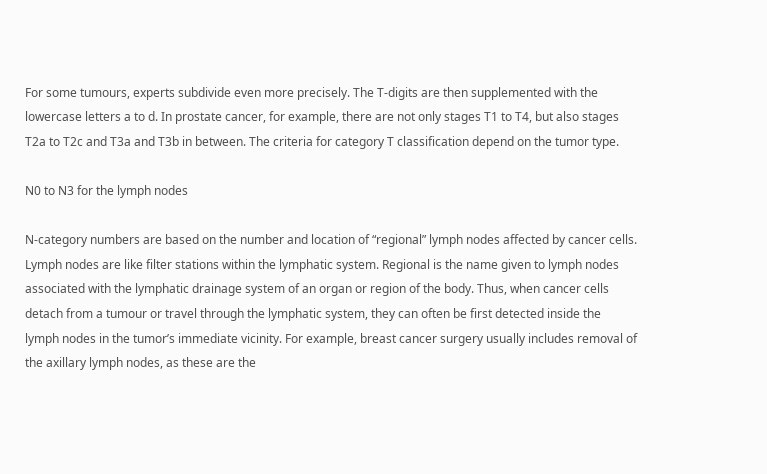For some tumours, experts subdivide even more precisely. The T-digits are then supplemented with the lowercase letters a to d. In prostate cancer, for example, there are not only stages T1 to T4, but also stages T2a to T2c and T3a and T3b in between. The criteria for category T classification depend on the tumor type.

N0 to N3 for the lymph nodes

N-category numbers are based on the number and location of “regional” lymph nodes affected by cancer cells. Lymph nodes are like filter stations within the lymphatic system. Regional is the name given to lymph nodes associated with the lymphatic drainage system of an organ or region of the body. Thus, when cancer cells detach from a tumour or travel through the lymphatic system, they can often be first detected inside the lymph nodes in the tumor’s immediate vicinity. For example, breast cancer surgery usually includes removal of the axillary lymph nodes, as these are the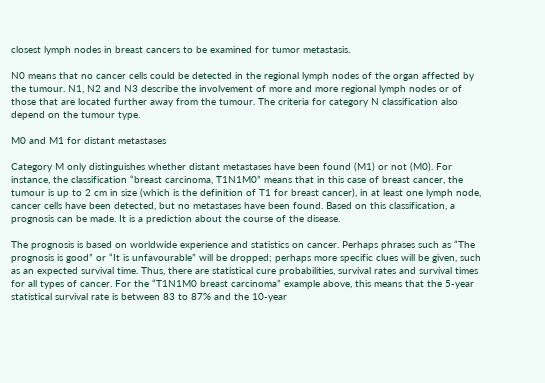closest lymph nodes in breast cancers to be examined for tumor metastasis.

N0 means that no cancer cells could be detected in the regional lymph nodes of the organ affected by the tumour. N1, N2 and N3 describe the involvement of more and more regional lymph nodes or of those that are located further away from the tumour. The criteria for category N classification also depend on the tumour type.

M0 and M1 for distant metastases

Category M only distinguishes whether distant metastases have been found (M1) or not (M0). For instance, the classification “breast carcinoma, T1N1M0” means that in this case of breast cancer, the tumour is up to 2 cm in size (which is the definition of T1 for breast cancer), in at least one lymph node, cancer cells have been detected, but no metastases have been found. Based on this classification, a prognosis can be made. It is a prediction about the course of the disease.

The prognosis is based on worldwide experience and statistics on cancer. Perhaps phrases such as “The prognosis is good” or “It is unfavourable” will be dropped; perhaps more specific clues will be given, such as an expected survival time. Thus, there are statistical cure probabilities, survival rates and survival times for all types of cancer. For the “T1N1M0 breast carcinoma” example above, this means that the 5-year statistical survival rate is between 83 to 87% and the 10-year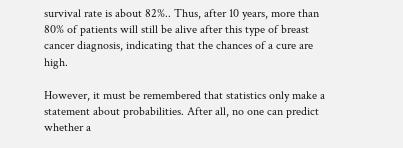survival rate is about 82%.. Thus, after 10 years, more than 80% of patients will still be alive after this type of breast cancer diagnosis, indicating that the chances of a cure are high.

However, it must be remembered that statistics only make a statement about probabilities. After all, no one can predict whether a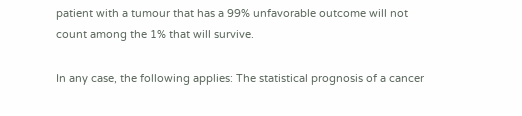patient with a tumour that has a 99% unfavorable outcome will not count among the 1% that will survive.

In any case, the following applies: The statistical prognosis of a cancer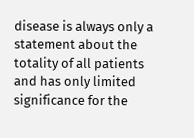disease is always only a statement about the totality of all patients and has only limited significance for the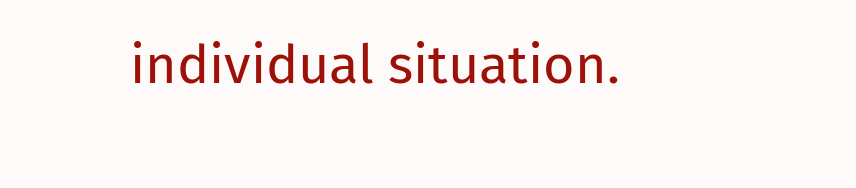individual situation.